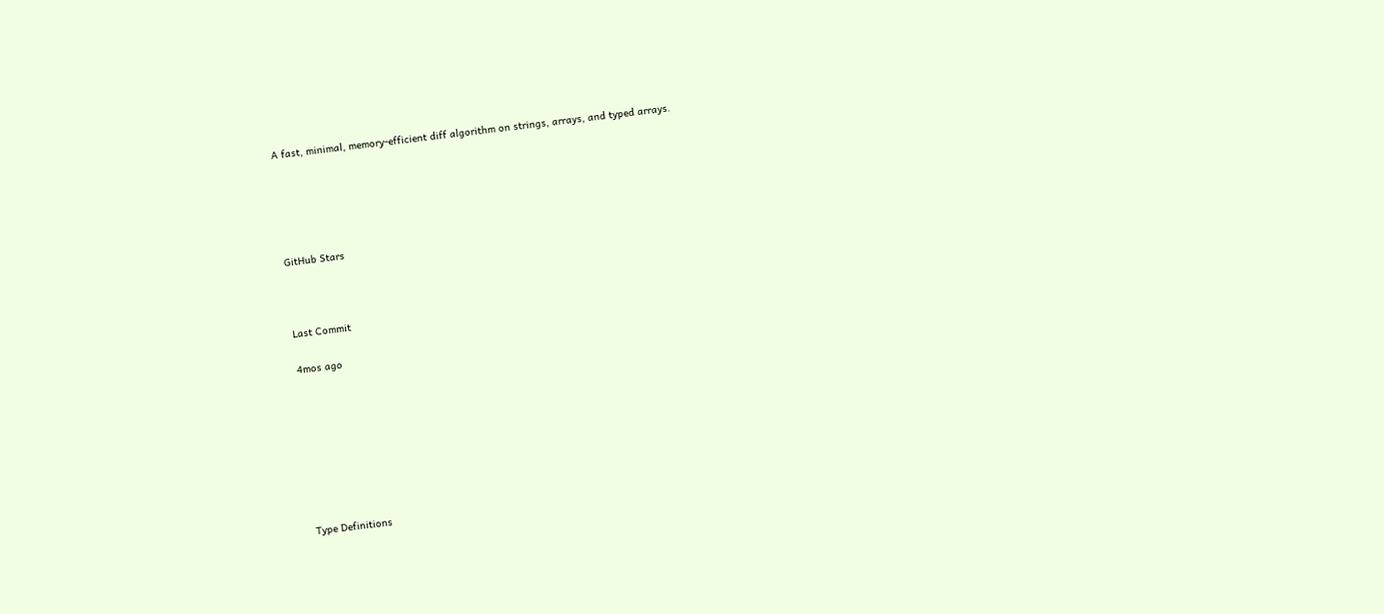A fast, minimal, memory-efficient diff algorithm on strings, arrays, and typed arrays.





GitHub Stars



Last Commit

4mos ago








Type Definitions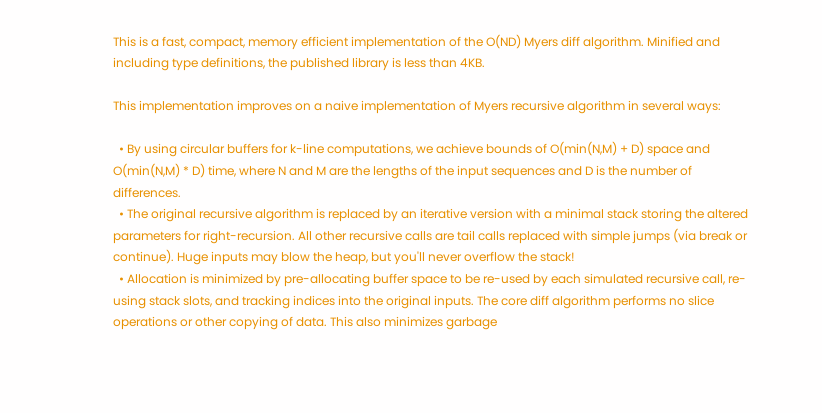This is a fast, compact, memory efficient implementation of the O(ND) Myers diff algorithm. Minified and including type definitions, the published library is less than 4KB.

This implementation improves on a naive implementation of Myers recursive algorithm in several ways:

  • By using circular buffers for k-line computations, we achieve bounds of O(min(N,M) + D) space and O(min(N,M) * D) time, where N and M are the lengths of the input sequences and D is the number of differences.
  • The original recursive algorithm is replaced by an iterative version with a minimal stack storing the altered parameters for right-recursion. All other recursive calls are tail calls replaced with simple jumps (via break or continue). Huge inputs may blow the heap, but you'll never overflow the stack!
  • Allocation is minimized by pre-allocating buffer space to be re-used by each simulated recursive call, re-using stack slots, and tracking indices into the original inputs. The core diff algorithm performs no slice operations or other copying of data. This also minimizes garbage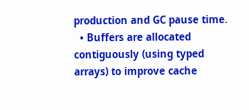production and GC pause time.
  • Buffers are allocated contiguously (using typed arrays) to improve cache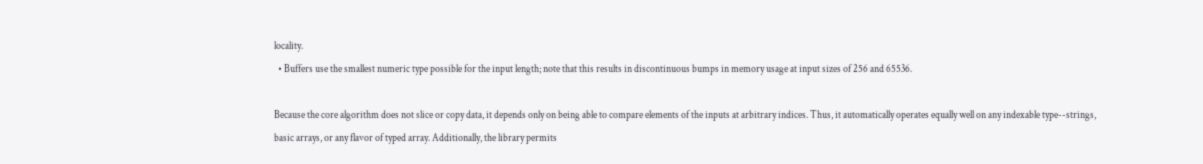locality.
  • Buffers use the smallest numeric type possible for the input length; note that this results in discontinuous bumps in memory usage at input sizes of 256 and 65536.

Because the core algorithm does not slice or copy data, it depends only on being able to compare elements of the inputs at arbitrary indices. Thus, it automatically operates equally well on any indexable type--strings, basic arrays, or any flavor of typed array. Additionally, the library permits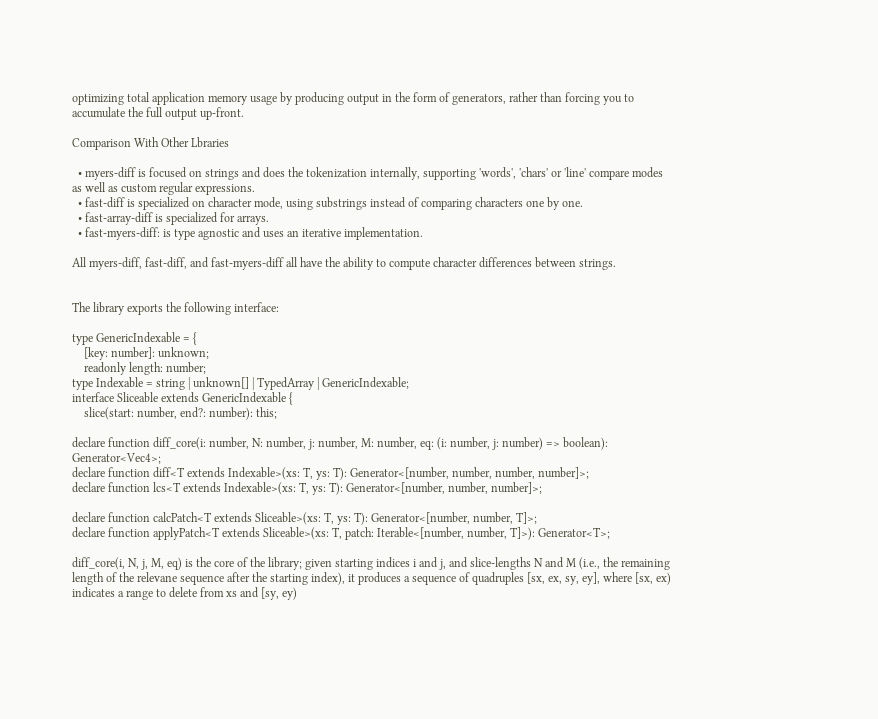optimizing total application memory usage by producing output in the form of generators, rather than forcing you to accumulate the full output up-front.

Comparison With Other Lbraries

  • myers-diff is focused on strings and does the tokenization internally, supporting 'words', 'chars' or 'line' compare modes as well as custom regular expressions.
  • fast-diff is specialized on character mode, using substrings instead of comparing characters one by one.
  • fast-array-diff is specialized for arrays.
  • fast-myers-diff: is type agnostic and uses an iterative implementation.

All myers-diff, fast-diff, and fast-myers-diff all have the ability to compute character differences between strings.


The library exports the following interface:

type GenericIndexable = {
    [key: number]: unknown;
    readonly length: number;
type Indexable = string | unknown[] | TypedArray | GenericIndexable;
interface Sliceable extends GenericIndexable {
    slice(start: number, end?: number): this;

declare function diff_core(i: number, N: number, j: number, M: number, eq: (i: number, j: number) => boolean): Generator<Vec4>;
declare function diff<T extends Indexable>(xs: T, ys: T): Generator<[number, number, number, number]>;
declare function lcs<T extends Indexable>(xs: T, ys: T): Generator<[number, number, number]>;

declare function calcPatch<T extends Sliceable>(xs: T, ys: T): Generator<[number, number, T]>;
declare function applyPatch<T extends Sliceable>(xs: T, patch: Iterable<[number, number, T]>): Generator<T>;

diff_core(i, N, j, M, eq) is the core of the library; given starting indices i and j, and slice-lengths N and M (i.e., the remaining length of the relevane sequence after the starting index), it produces a sequence of quadruples [sx, ex, sy, ey], where [sx, ex) indicates a range to delete from xs and [sy, ey)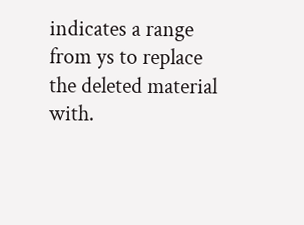indicates a range from ys to replace the deleted material with.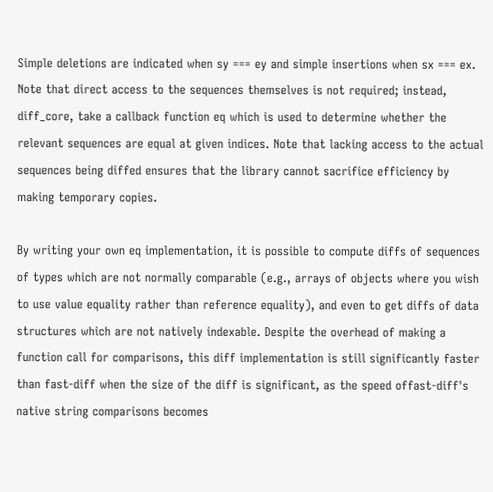Simple deletions are indicated when sy === ey and simple insertions when sx === ex. Note that direct access to the sequences themselves is not required; instead, diff_core, take a callback function eq which is used to determine whether the relevant sequences are equal at given indices. Note that lacking access to the actual sequences being diffed ensures that the library cannot sacrifice efficiency by making temporary copies.

By writing your own eq implementation, it is possible to compute diffs of sequences of types which are not normally comparable (e.g., arrays of objects where you wish to use value equality rather than reference equality), and even to get diffs of data structures which are not natively indexable. Despite the overhead of making a function call for comparisons, this diff implementation is still significantly faster than fast-diff when the size of the diff is significant, as the speed offast-diff's native string comparisons becomes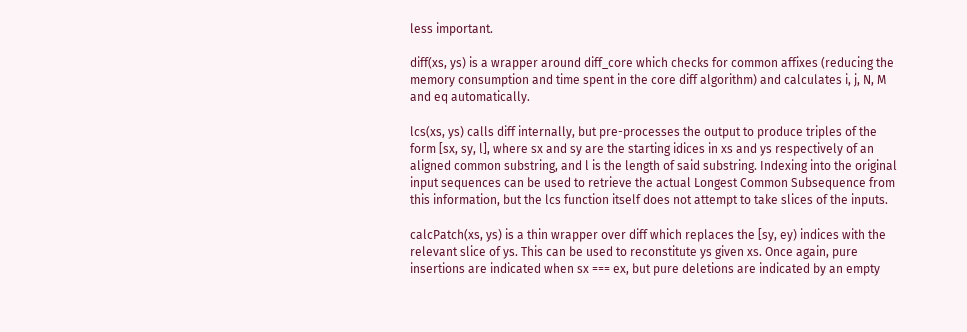less important.

diff(xs, ys) is a wrapper around diff_core which checks for common affixes (reducing the memory consumption and time spent in the core diff algorithm) and calculates i, j, N, M and eq automatically.

lcs(xs, ys) calls diff internally, but pre-processes the output to produce triples of the form [sx, sy, l], where sx and sy are the starting idices in xs and ys respectively of an aligned common substring, and l is the length of said substring. Indexing into the original input sequences can be used to retrieve the actual Longest Common Subsequence from this information, but the lcs function itself does not attempt to take slices of the inputs.

calcPatch(xs, ys) is a thin wrapper over diff which replaces the [sy, ey) indices with the relevant slice of ys. This can be used to reconstitute ys given xs. Once again, pure insertions are indicated when sx === ex, but pure deletions are indicated by an empty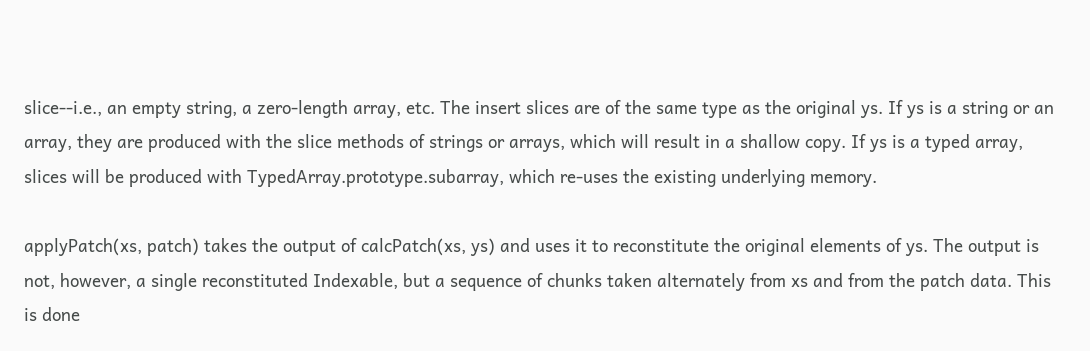slice--i.e., an empty string, a zero-length array, etc. The insert slices are of the same type as the original ys. If ys is a string or an array, they are produced with the slice methods of strings or arrays, which will result in a shallow copy. If ys is a typed array, slices will be produced with TypedArray.prototype.subarray, which re-uses the existing underlying memory.

applyPatch(xs, patch) takes the output of calcPatch(xs, ys) and uses it to reconstitute the original elements of ys. The output is not, however, a single reconstituted Indexable, but a sequence of chunks taken alternately from xs and from the patch data. This is done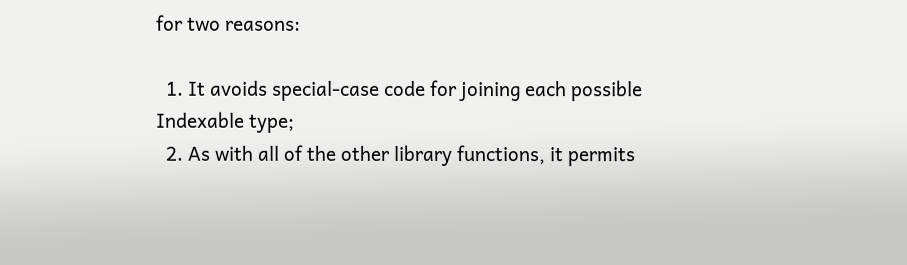for two reasons:

  1. It avoids special-case code for joining each possible Indexable type;
  2. As with all of the other library functions, it permits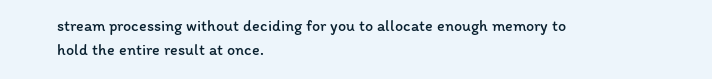stream processing without deciding for you to allocate enough memory to hold the entire result at once.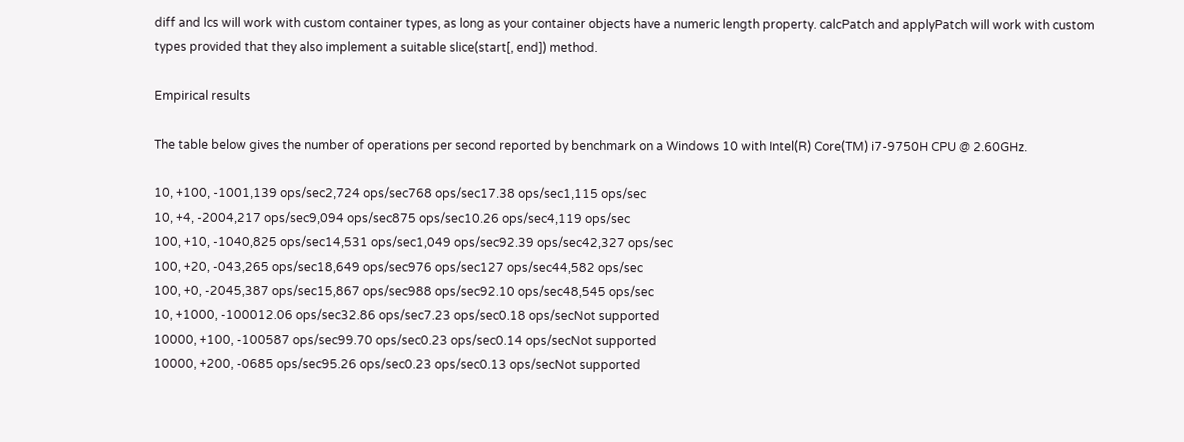diff and lcs will work with custom container types, as long as your container objects have a numeric length property. calcPatch and applyPatch will work with custom types provided that they also implement a suitable slice(start[, end]) method.

Empirical results

The table below gives the number of operations per second reported by benchmark on a Windows 10 with Intel(R) Core(TM) i7-9750H CPU @ 2.60GHz.

10, +100, -1001,139 ops/sec2,724 ops/sec768 ops/sec17.38 ops/sec1,115 ops/sec
10, +4, -2004,217 ops/sec9,094 ops/sec875 ops/sec10.26 ops/sec4,119 ops/sec
100, +10, -1040,825 ops/sec14,531 ops/sec1,049 ops/sec92.39 ops/sec42,327 ops/sec
100, +20, -043,265 ops/sec18,649 ops/sec976 ops/sec127 ops/sec44,582 ops/sec
100, +0, -2045,387 ops/sec15,867 ops/sec988 ops/sec92.10 ops/sec48,545 ops/sec
10, +1000, -100012.06 ops/sec32.86 ops/sec7.23 ops/sec0.18 ops/secNot supported
10000, +100, -100587 ops/sec99.70 ops/sec0.23 ops/sec0.14 ops/secNot supported
10000, +200, -0685 ops/sec95.26 ops/sec0.23 ops/sec0.13 ops/secNot supported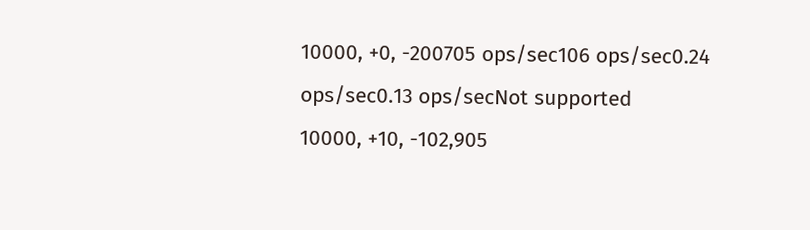10000, +0, -200705 ops/sec106 ops/sec0.24 ops/sec0.13 ops/secNot supported
10000, +10, -102,905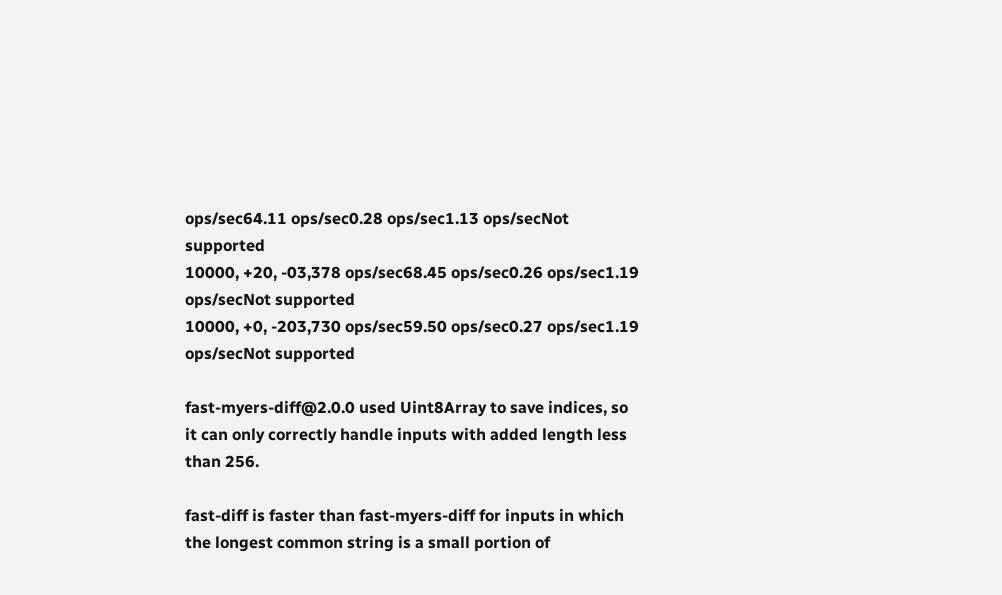ops/sec64.11 ops/sec0.28 ops/sec1.13 ops/secNot supported
10000, +20, -03,378 ops/sec68.45 ops/sec0.26 ops/sec1.19 ops/secNot supported
10000, +0, -203,730 ops/sec59.50 ops/sec0.27 ops/sec1.19 ops/secNot supported

fast-myers-diff@2.0.0 used Uint8Array to save indices, so it can only correctly handle inputs with added length less than 256.

fast-diff is faster than fast-myers-diff for inputs in which the longest common string is a small portion of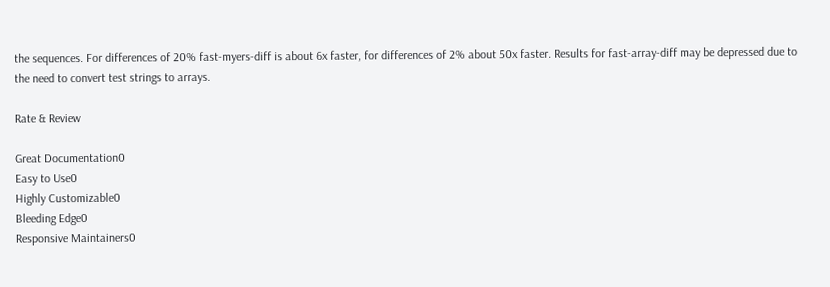the sequences. For differences of 20% fast-myers-diff is about 6x faster, for differences of 2% about 50x faster. Results for fast-array-diff may be depressed due to the need to convert test strings to arrays.

Rate & Review

Great Documentation0
Easy to Use0
Highly Customizable0
Bleeding Edge0
Responsive Maintainers0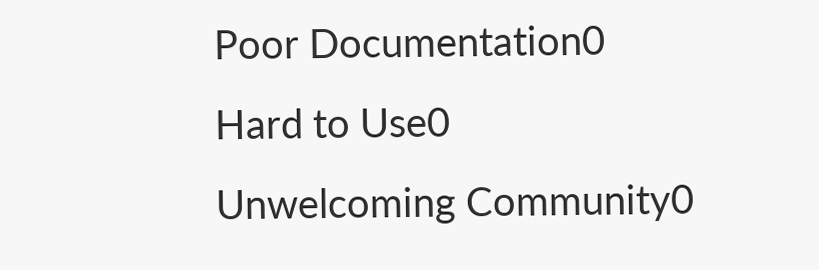Poor Documentation0
Hard to Use0
Unwelcoming Community0